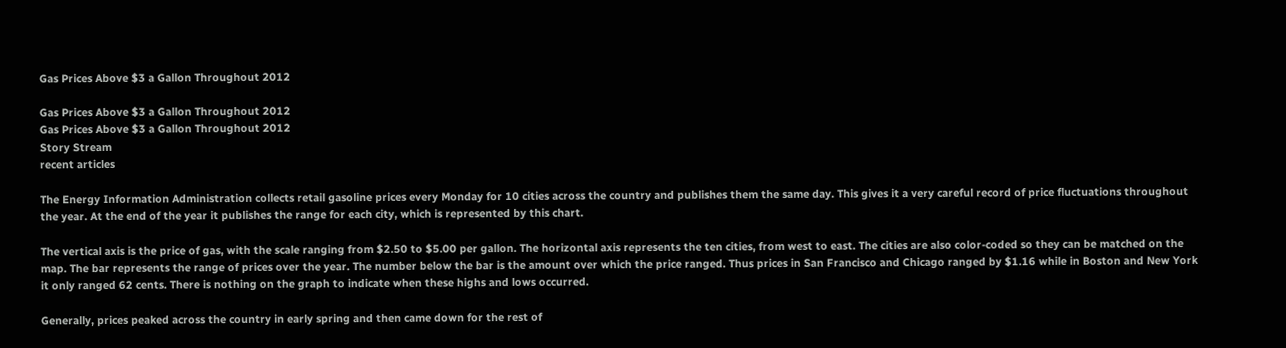Gas Prices Above $3 a Gallon Throughout 2012

Gas Prices Above $3 a Gallon Throughout 2012
Gas Prices Above $3 a Gallon Throughout 2012
Story Stream
recent articles

The Energy Information Administration collects retail gasoline prices every Monday for 10 cities across the country and publishes them the same day. This gives it a very careful record of price fluctuations throughout the year. At the end of the year it publishes the range for each city, which is represented by this chart.

The vertical axis is the price of gas, with the scale ranging from $2.50 to $5.00 per gallon. The horizontal axis represents the ten cities, from west to east. The cities are also color-coded so they can be matched on the map. The bar represents the range of prices over the year. The number below the bar is the amount over which the price ranged. Thus prices in San Francisco and Chicago ranged by $1.16 while in Boston and New York it only ranged 62 cents. There is nothing on the graph to indicate when these highs and lows occurred.

Generally, prices peaked across the country in early spring and then came down for the rest of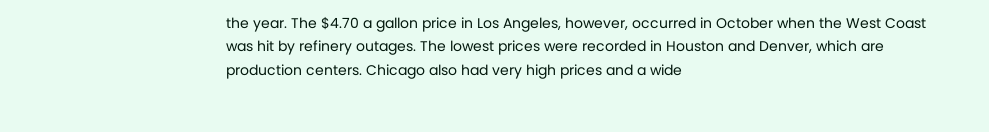the year. The $4.70 a gallon price in Los Angeles, however, occurred in October when the West Coast was hit by refinery outages. The lowest prices were recorded in Houston and Denver, which are production centers. Chicago also had very high prices and a wide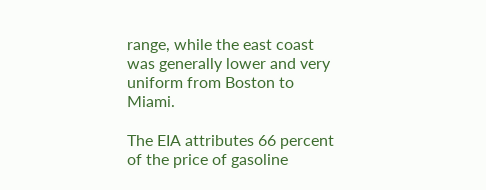range, while the east coast was generally lower and very uniform from Boston to Miami.

The EIA attributes 66 percent of the price of gasoline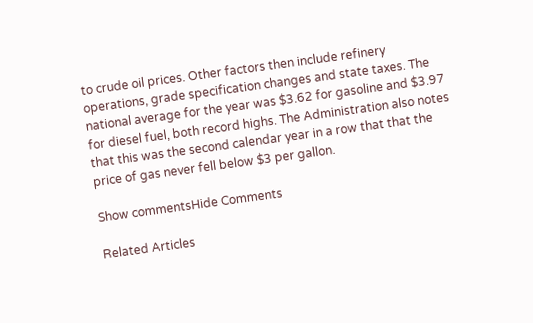to crude oil prices. Other factors then include refinery operations, grade specification changes and state taxes. The national average for the year was $3.62 for gasoline and $3.97 for diesel fuel, both record highs. The Administration also notes that this was the second calendar year in a row that that the price of gas never fell below $3 per gallon.

Show commentsHide Comments

Related Articles